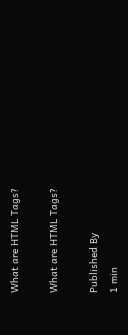What are HTML Tags?

What are HTML Tags?

Published By
1 min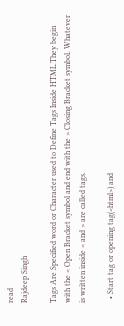read
Rajdeep Singh

Tags Are Specified word or Character used to Define Tags Inside HTML.They begin with the < Open Bracket symbol and end with the > Closing Bracket symbol. Whatever is written inside < and > are called tags.

  • Start tag or opening tag(<html>) and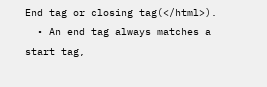End tag or closing tag(</html>).
  • An end tag always matches a start tag,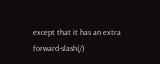except that it has an extra forward-slash(/)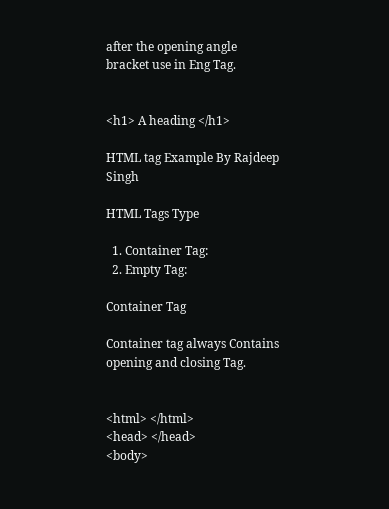after the opening angle bracket use in Eng Tag.


<h1> A heading </h1>

HTML tag Example By Rajdeep Singh

HTML Tags Type

  1. Container Tag:
  2. Empty Tag:

Container Tag

Container tag always Contains opening and closing Tag.


<html> </html>
<head> </head>
<body>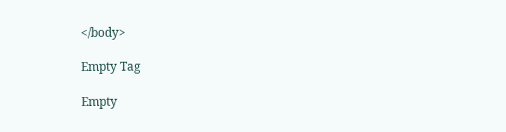</body>

Empty Tag

Empty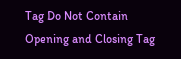Tag Do Not Contain Opening and Closing Tag